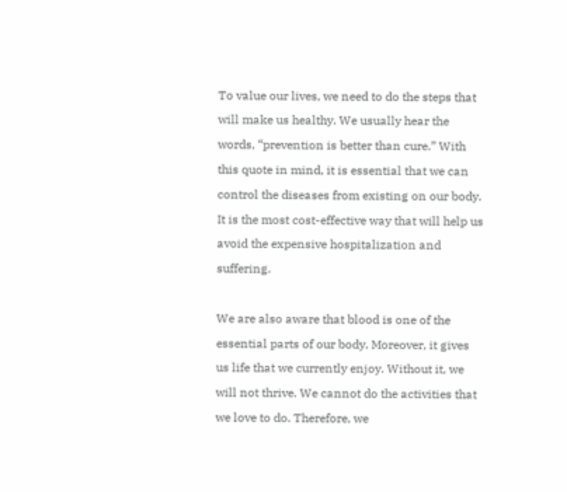To value our lives, we need to do the steps that will make us healthy. We usually hear the words, “prevention is better than cure.” With this quote in mind, it is essential that we can control the diseases from existing on our body. It is the most cost-effective way that will help us avoid the expensive hospitalization and suffering.

We are also aware that blood is one of the essential parts of our body. Moreover, it gives us life that we currently enjoy. Without it, we will not thrive. We cannot do the activities that we love to do. Therefore, we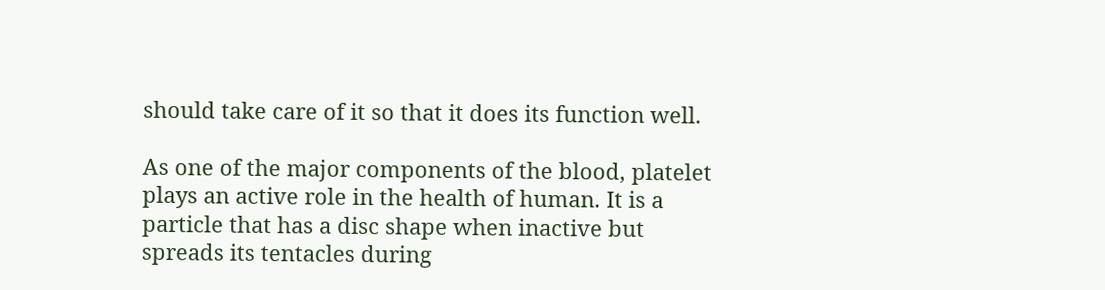should take care of it so that it does its function well.

As one of the major components of the blood, platelet plays an active role in the health of human. It is a particle that has a disc shape when inactive but spreads its tentacles during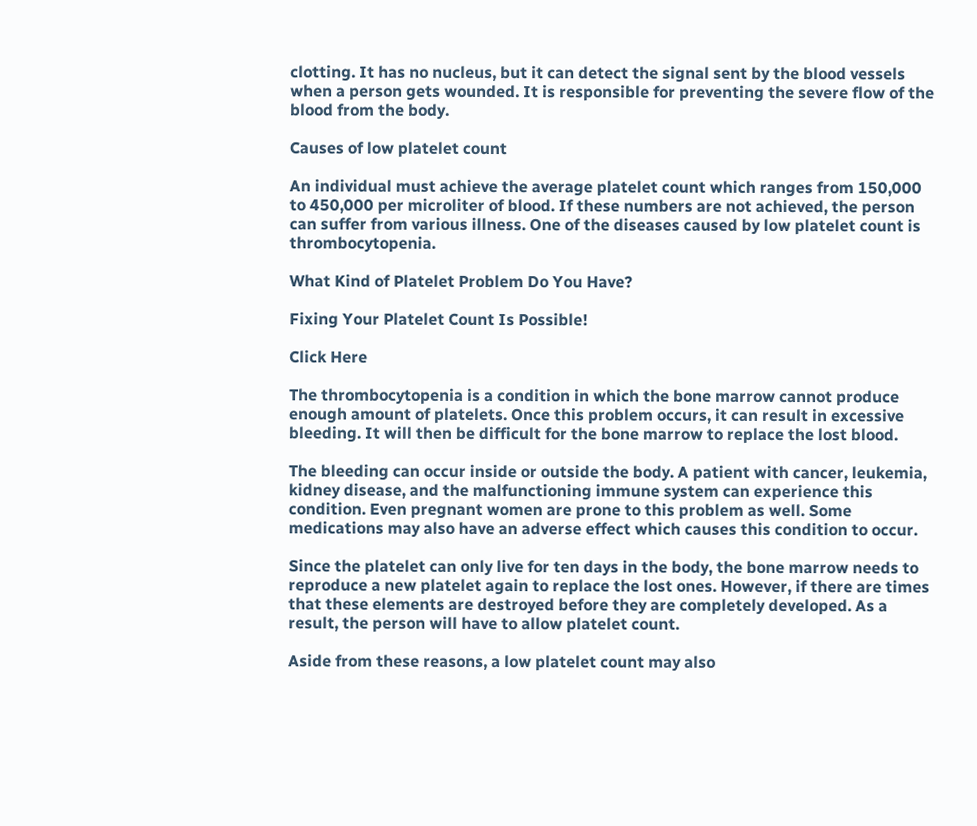clotting. It has no nucleus, but it can detect the signal sent by the blood vessels when a person gets wounded. It is responsible for preventing the severe flow of the blood from the body.

Causes of low platelet count

An individual must achieve the average platelet count which ranges from 150,000 to 450,000 per microliter of blood. If these numbers are not achieved, the person can suffer from various illness. One of the diseases caused by low platelet count is thrombocytopenia.

What Kind of Platelet Problem Do You Have?

Fixing Your Platelet Count Is Possible!

Click Here

The thrombocytopenia is a condition in which the bone marrow cannot produce enough amount of platelets. Once this problem occurs, it can result in excessive bleeding. It will then be difficult for the bone marrow to replace the lost blood.

The bleeding can occur inside or outside the body. A patient with cancer, leukemia, kidney disease, and the malfunctioning immune system can experience this condition. Even pregnant women are prone to this problem as well. Some medications may also have an adverse effect which causes this condition to occur.

Since the platelet can only live for ten days in the body, the bone marrow needs to reproduce a new platelet again to replace the lost ones. However, if there are times that these elements are destroyed before they are completely developed. As a result, the person will have to allow platelet count.

Aside from these reasons, a low platelet count may also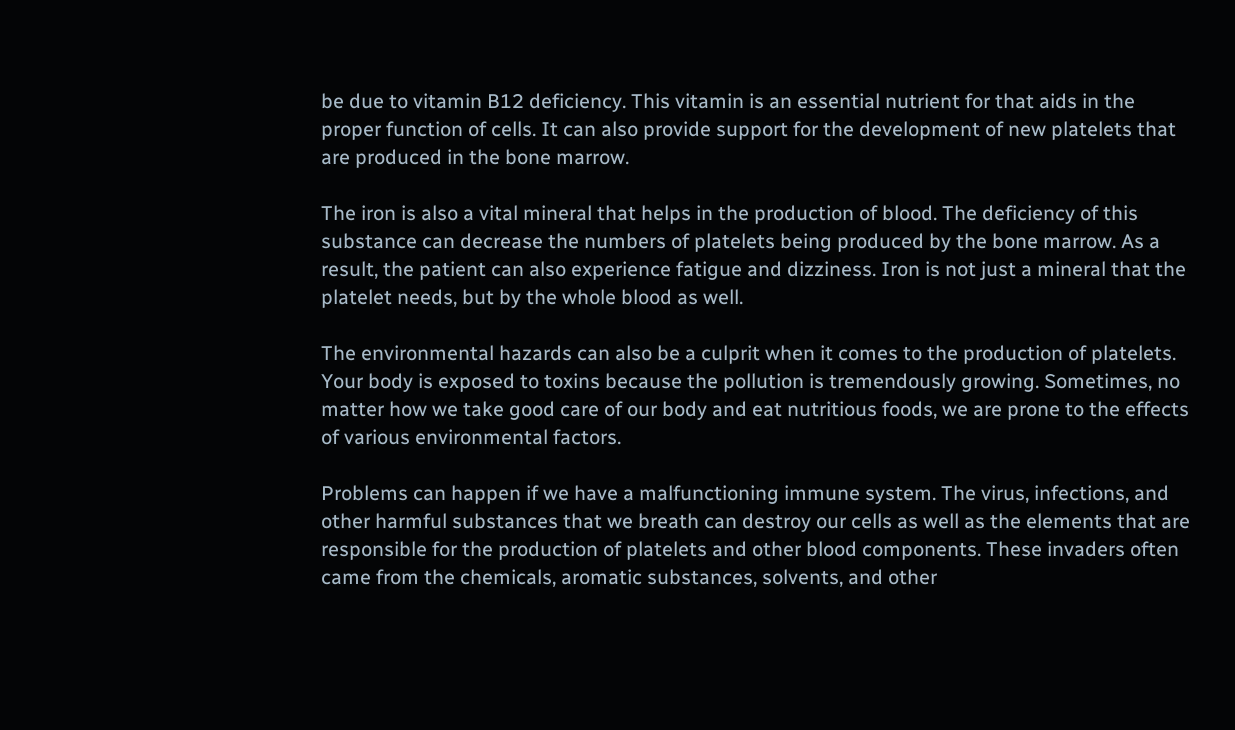be due to vitamin B12 deficiency. This vitamin is an essential nutrient for that aids in the proper function of cells. It can also provide support for the development of new platelets that are produced in the bone marrow.

The iron is also a vital mineral that helps in the production of blood. The deficiency of this substance can decrease the numbers of platelets being produced by the bone marrow. As a result, the patient can also experience fatigue and dizziness. Iron is not just a mineral that the platelet needs, but by the whole blood as well.

The environmental hazards can also be a culprit when it comes to the production of platelets. Your body is exposed to toxins because the pollution is tremendously growing. Sometimes, no matter how we take good care of our body and eat nutritious foods, we are prone to the effects of various environmental factors.

Problems can happen if we have a malfunctioning immune system. The virus, infections, and other harmful substances that we breath can destroy our cells as well as the elements that are responsible for the production of platelets and other blood components. These invaders often came from the chemicals, aromatic substances, solvents, and other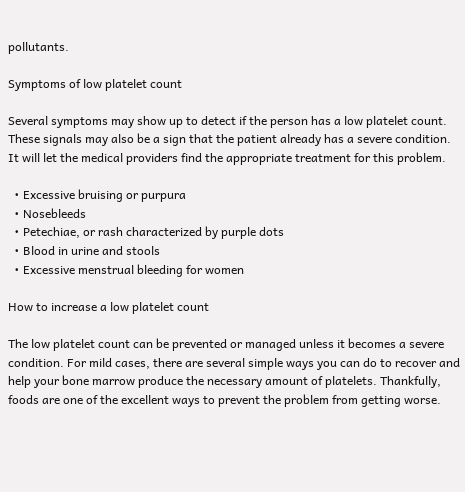pollutants.

Symptoms of low platelet count

Several symptoms may show up to detect if the person has a low platelet count. These signals may also be a sign that the patient already has a severe condition. It will let the medical providers find the appropriate treatment for this problem.

  • Excessive bruising or purpura
  • Nosebleeds
  • Petechiae, or rash characterized by purple dots
  • Blood in urine and stools
  • Excessive menstrual bleeding for women

How to increase a low platelet count

The low platelet count can be prevented or managed unless it becomes a severe condition. For mild cases, there are several simple ways you can do to recover and help your bone marrow produce the necessary amount of platelets. Thankfully, foods are one of the excellent ways to prevent the problem from getting worse.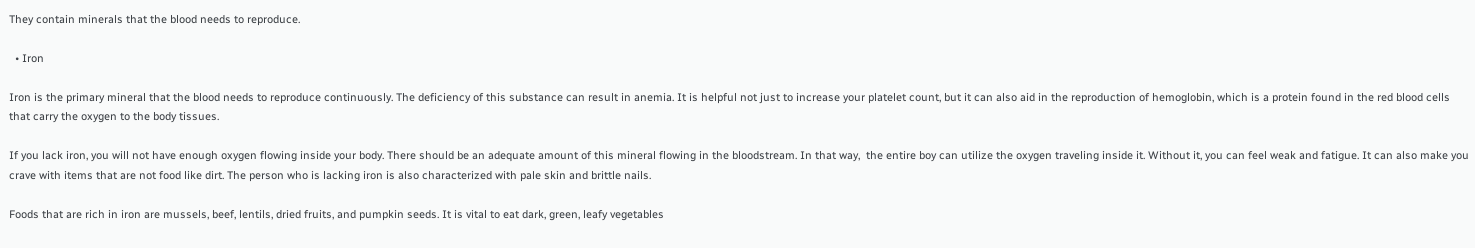They contain minerals that the blood needs to reproduce.

  • Iron

Iron is the primary mineral that the blood needs to reproduce continuously. The deficiency of this substance can result in anemia. It is helpful not just to increase your platelet count, but it can also aid in the reproduction of hemoglobin, which is a protein found in the red blood cells that carry the oxygen to the body tissues.

If you lack iron, you will not have enough oxygen flowing inside your body. There should be an adequate amount of this mineral flowing in the bloodstream. In that way,  the entire boy can utilize the oxygen traveling inside it. Without it, you can feel weak and fatigue. It can also make you crave with items that are not food like dirt. The person who is lacking iron is also characterized with pale skin and brittle nails.

Foods that are rich in iron are mussels, beef, lentils, dried fruits, and pumpkin seeds. It is vital to eat dark, green, leafy vegetables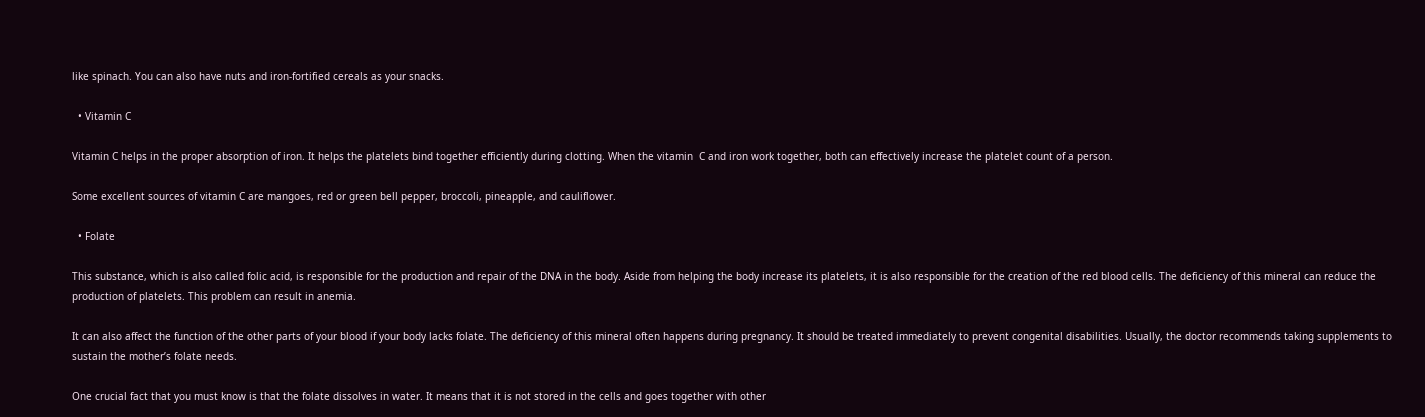like spinach. You can also have nuts and iron-fortified cereals as your snacks.

  • Vitamin C

Vitamin C helps in the proper absorption of iron. It helps the platelets bind together efficiently during clotting. When the vitamin  C and iron work together, both can effectively increase the platelet count of a person.

Some excellent sources of vitamin C are mangoes, red or green bell pepper, broccoli, pineapple, and cauliflower.

  • Folate

This substance, which is also called folic acid, is responsible for the production and repair of the DNA in the body. Aside from helping the body increase its platelets, it is also responsible for the creation of the red blood cells. The deficiency of this mineral can reduce the production of platelets. This problem can result in anemia.

It can also affect the function of the other parts of your blood if your body lacks folate. The deficiency of this mineral often happens during pregnancy. It should be treated immediately to prevent congenital disabilities. Usually, the doctor recommends taking supplements to sustain the mother’s folate needs.

One crucial fact that you must know is that the folate dissolves in water. It means that it is not stored in the cells and goes together with other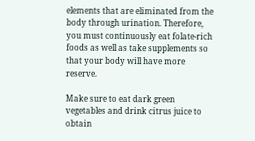elements that are eliminated from the body through urination. Therefore, you must continuously eat folate-rich foods as well as take supplements so that your body will have more reserve.

Make sure to eat dark green vegetables and drink citrus juice to obtain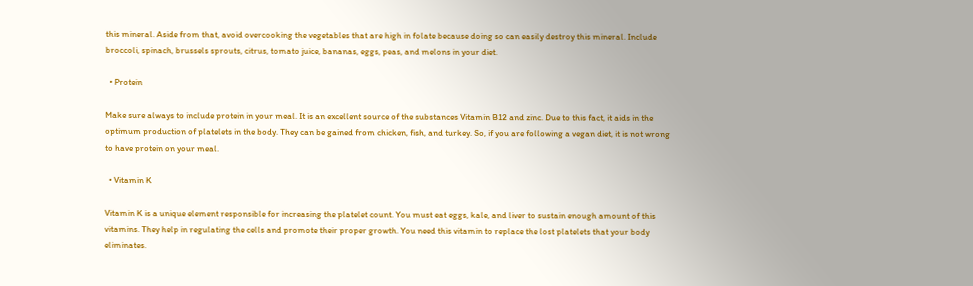this mineral. Aside from that, avoid overcooking the vegetables that are high in folate because doing so can easily destroy this mineral. Include broccoli, spinach, brussels sprouts, citrus, tomato juice, bananas, eggs, peas, and melons in your diet.

  • Protein

Make sure always to include protein in your meal. It is an excellent source of the substances Vitamin B12 and zinc. Due to this fact, it aids in the optimum production of platelets in the body. They can be gained from chicken, fish, and turkey. So, if you are following a vegan diet, it is not wrong to have protein on your meal.

  • Vitamin K

Vitamin K is a unique element responsible for increasing the platelet count. You must eat eggs, kale, and liver to sustain enough amount of this vitamins. They help in regulating the cells and promote their proper growth. You need this vitamin to replace the lost platelets that your body eliminates.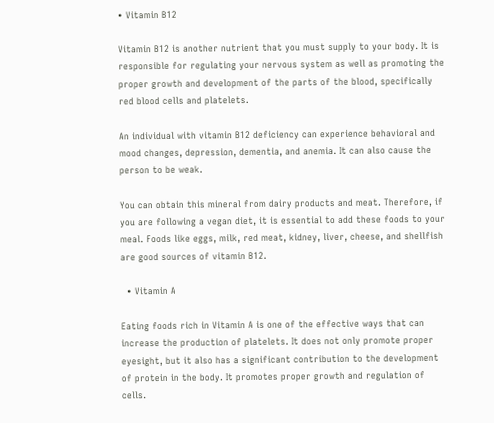• Vitamin B12

Vitamin B12 is another nutrient that you must supply to your body. It is responsible for regulating your nervous system as well as promoting the proper growth and development of the parts of the blood, specifically red blood cells and platelets.

An individual with vitamin B12 deficiency can experience behavioral and mood changes, depression, dementia, and anemia. It can also cause the person to be weak.

You can obtain this mineral from dairy products and meat. Therefore, if you are following a vegan diet, it is essential to add these foods to your meal. Foods like eggs, milk, red meat, kidney, liver, cheese, and shellfish are good sources of vitamin B12.

  • Vitamin A

Eating foods rich in Vitamin A is one of the effective ways that can increase the production of platelets. It does not only promote proper eyesight, but it also has a significant contribution to the development of protein in the body. It promotes proper growth and regulation of cells.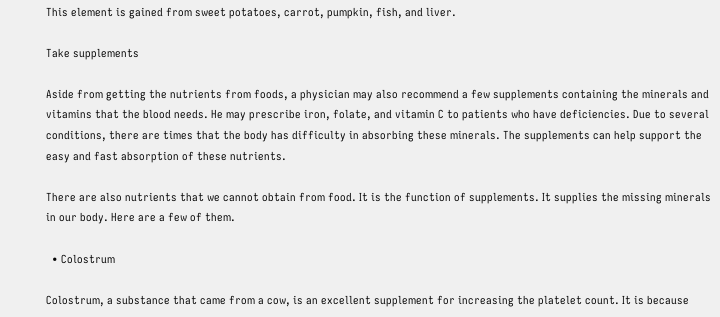This element is gained from sweet potatoes, carrot, pumpkin, fish, and liver.

Take supplements

Aside from getting the nutrients from foods, a physician may also recommend a few supplements containing the minerals and vitamins that the blood needs. He may prescribe iron, folate, and vitamin C to patients who have deficiencies. Due to several conditions, there are times that the body has difficulty in absorbing these minerals. The supplements can help support the easy and fast absorption of these nutrients.

There are also nutrients that we cannot obtain from food. It is the function of supplements. It supplies the missing minerals in our body. Here are a few of them.

  • Colostrum

Colostrum, a substance that came from a cow, is an excellent supplement for increasing the platelet count. It is because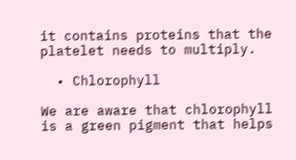it contains proteins that the platelet needs to multiply.

  • Chlorophyll

We are aware that chlorophyll is a green pigment that helps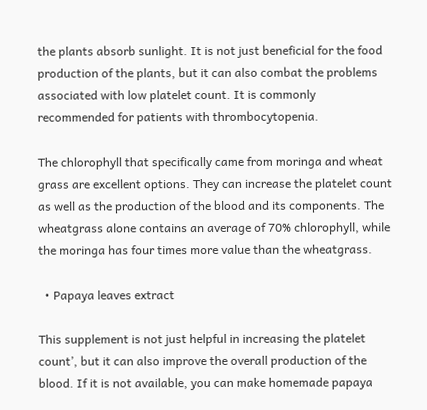the plants absorb sunlight. It is not just beneficial for the food production of the plants, but it can also combat the problems associated with low platelet count. It is commonly recommended for patients with thrombocytopenia.

The chlorophyll that specifically came from moringa and wheat grass are excellent options. They can increase the platelet count as well as the production of the blood and its components. The wheatgrass alone contains an average of 70% chlorophyll, while the moringa has four times more value than the wheatgrass.

  • Papaya leaves extract

This supplement is not just helpful in increasing the platelet count’, but it can also improve the overall production of the blood. If it is not available, you can make homemade papaya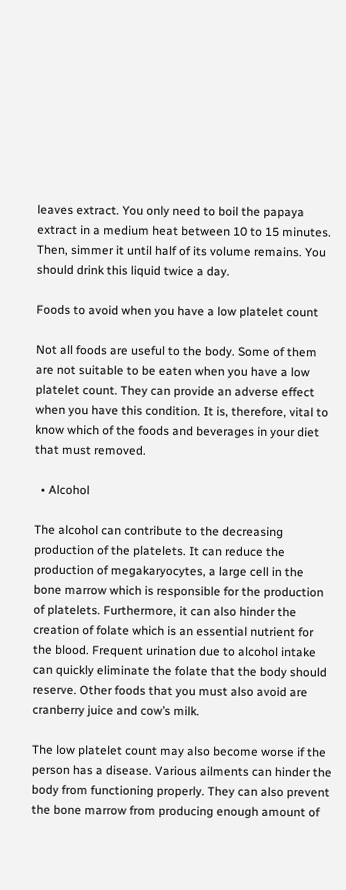leaves extract. You only need to boil the papaya extract in a medium heat between 10 to 15 minutes. Then, simmer it until half of its volume remains. You should drink this liquid twice a day.

Foods to avoid when you have a low platelet count

Not all foods are useful to the body. Some of them are not suitable to be eaten when you have a low platelet count. They can provide an adverse effect when you have this condition. It is, therefore, vital to know which of the foods and beverages in your diet that must removed.

  • Alcohol

The alcohol can contribute to the decreasing production of the platelets. It can reduce the production of megakaryocytes, a large cell in the bone marrow which is responsible for the production of platelets. Furthermore, it can also hinder the creation of folate which is an essential nutrient for the blood. Frequent urination due to alcohol intake can quickly eliminate the folate that the body should reserve. Other foods that you must also avoid are cranberry juice and cow’s milk.

The low platelet count may also become worse if the person has a disease. Various ailments can hinder the body from functioning properly. They can also prevent the bone marrow from producing enough amount of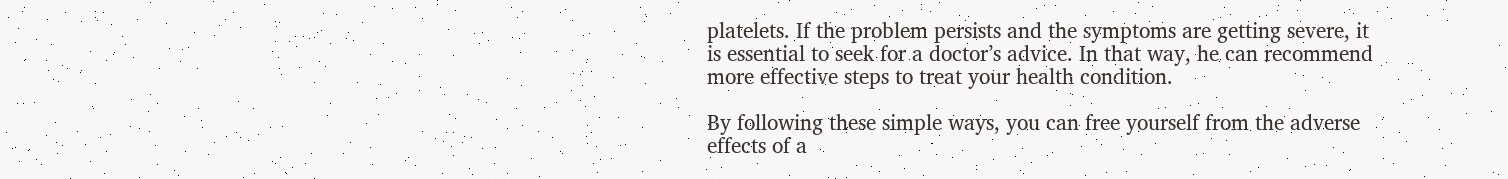platelets. If the problem persists and the symptoms are getting severe, it is essential to seek for a doctor’s advice. In that way, he can recommend more effective steps to treat your health condition.

By following these simple ways, you can free yourself from the adverse effects of a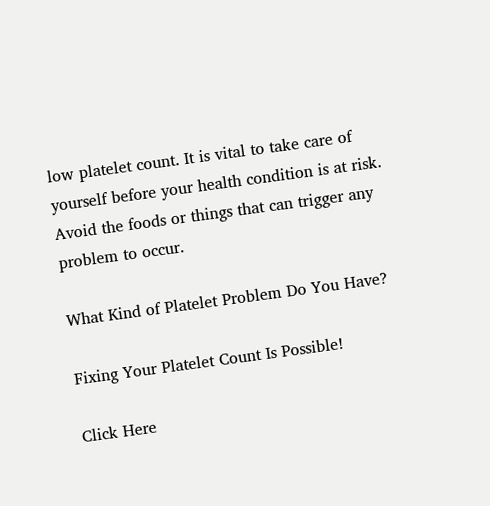low platelet count. It is vital to take care of yourself before your health condition is at risk. Avoid the foods or things that can trigger any problem to occur.

What Kind of Platelet Problem Do You Have?

Fixing Your Platelet Count Is Possible!

Click Here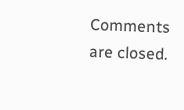Comments are closed.